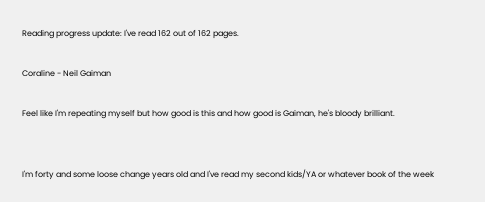Reading progress update: I've read 162 out of 162 pages.

Coraline - Neil Gaiman

Feel like I'm repeating myself but how good is this and how good is Gaiman, he's bloody brilliant.


I'm forty and some loose change years old and I've read my second kids/YA or whatever book of the week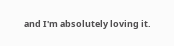and I'm absolutely loving it.